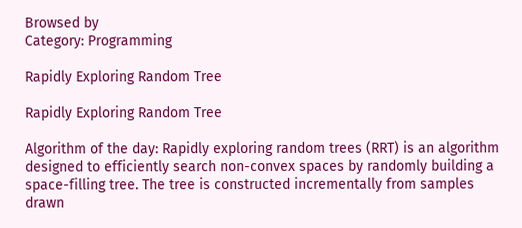Browsed by
Category: Programming

Rapidly Exploring Random Tree

Rapidly Exploring Random Tree

Algorithm of the day: Rapidly exploring random trees (RRT) is an algorithm designed to efficiently search non-convex spaces by randomly building a space-filling tree. The tree is constructed incrementally from samples drawn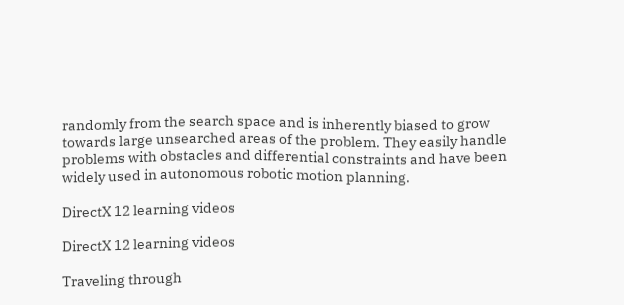randomly from the search space and is inherently biased to grow towards large unsearched areas of the problem. They easily handle problems with obstacles and differential constraints and have been widely used in autonomous robotic motion planning.

DirectX 12 learning videos

DirectX 12 learning videos

Traveling through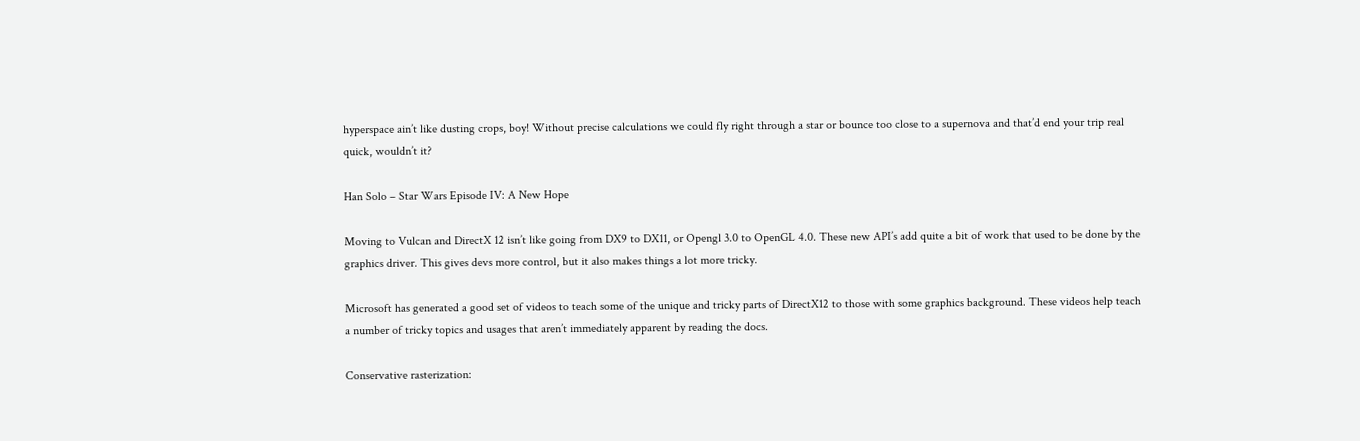hyperspace ain’t like dusting crops, boy! Without precise calculations we could fly right through a star or bounce too close to a supernova and that’d end your trip real quick, wouldn’t it?

Han Solo – Star Wars Episode IV: A New Hope

Moving to Vulcan and DirectX 12 isn’t like going from DX9 to DX11, or Opengl 3.0 to OpenGL 4.0. These new API’s add quite a bit of work that used to be done by the graphics driver. This gives devs more control, but it also makes things a lot more tricky.

Microsoft has generated a good set of videos to teach some of the unique and tricky parts of DirectX12 to those with some graphics background. These videos help teach a number of tricky topics and usages that aren’t immediately apparent by reading the docs.

Conservative rasterization: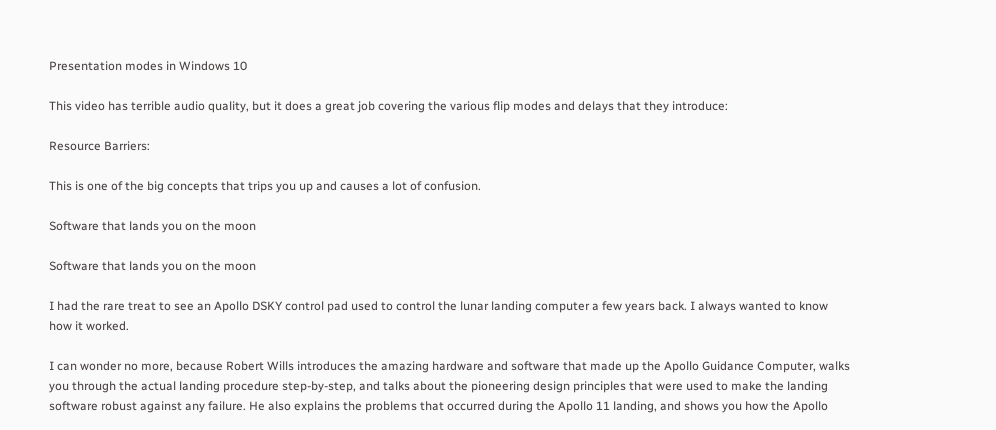Presentation modes in Windows 10

This video has terrible audio quality, but it does a great job covering the various flip modes and delays that they introduce:

Resource Barriers:

This is one of the big concepts that trips you up and causes a lot of confusion.

Software that lands you on the moon

Software that lands you on the moon

I had the rare treat to see an Apollo DSKY control pad used to control the lunar landing computer a few years back. I always wanted to know how it worked.

I can wonder no more, because Robert Wills introduces the amazing hardware and software that made up the Apollo Guidance Computer, walks you through the actual landing procedure step-by-step, and talks about the pioneering design principles that were used to make the landing software robust against any failure. He also explains the problems that occurred during the Apollo 11 landing, and shows you how the Apollo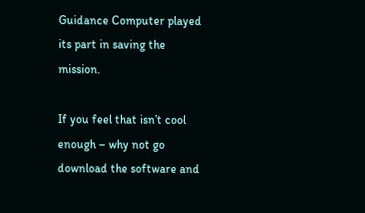Guidance Computer played its part in saving the mission.

If you feel that isn’t cool enough – why not go download the software and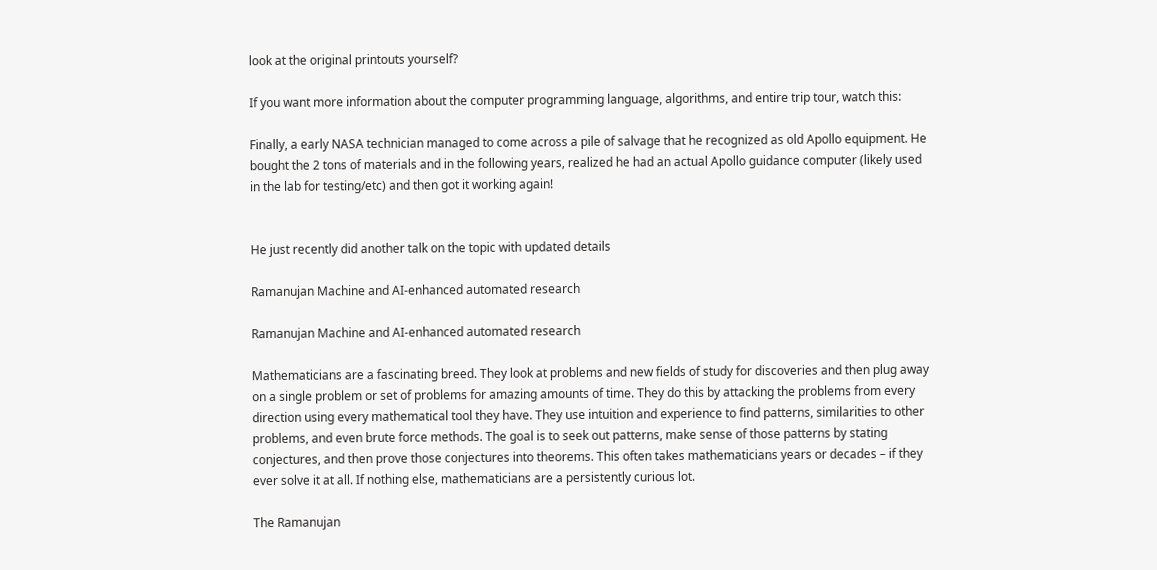look at the original printouts yourself?

If you want more information about the computer programming language, algorithms, and entire trip tour, watch this:

Finally, a early NASA technician managed to come across a pile of salvage that he recognized as old Apollo equipment. He bought the 2 tons of materials and in the following years, realized he had an actual Apollo guidance computer (likely used in the lab for testing/etc) and then got it working again!


He just recently did another talk on the topic with updated details

Ramanujan Machine and AI-enhanced automated research

Ramanujan Machine and AI-enhanced automated research

Mathematicians are a fascinating breed. They look at problems and new fields of study for discoveries and then plug away on a single problem or set of problems for amazing amounts of time. They do this by attacking the problems from every direction using every mathematical tool they have. They use intuition and experience to find patterns, similarities to other problems, and even brute force methods. The goal is to seek out patterns, make sense of those patterns by stating conjectures, and then prove those conjectures into theorems. This often takes mathematicians years or decades – if they ever solve it at all. If nothing else, mathematicians are a persistently curious lot.

The Ramanujan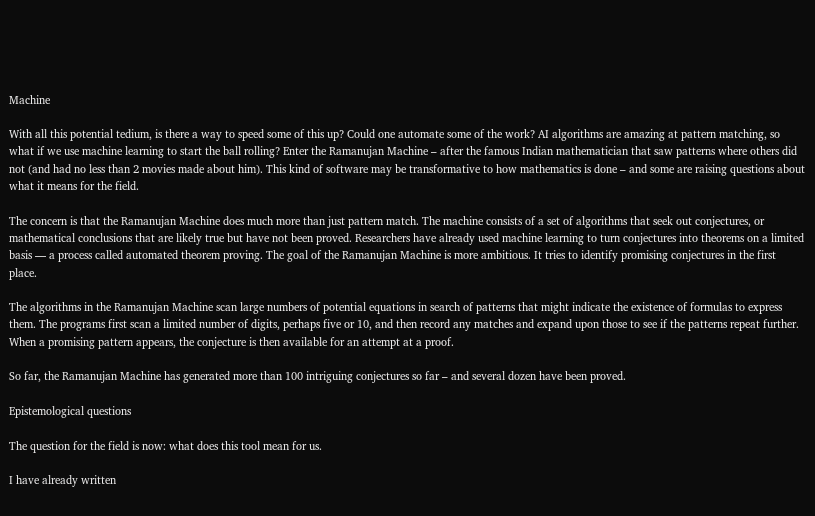Machine

With all this potential tedium, is there a way to speed some of this up? Could one automate some of the work? AI algorithms are amazing at pattern matching, so what if we use machine learning to start the ball rolling? Enter the Ramanujan Machine – after the famous Indian mathematician that saw patterns where others did not (and had no less than 2 movies made about him). This kind of software may be transformative to how mathematics is done – and some are raising questions about what it means for the field.

The concern is that the Ramanujan Machine does much more than just pattern match. The machine consists of a set of algorithms that seek out conjectures, or mathematical conclusions that are likely true but have not been proved. Researchers have already used machine learning to turn conjectures into theorems on a limited basis — a process called automated theorem proving. The goal of the Ramanujan Machine is more ambitious. It tries to identify promising conjectures in the first place.

The algorithms in the Ramanujan Machine scan large numbers of potential equations in search of patterns that might indicate the existence of formulas to express them. The programs first scan a limited number of digits, perhaps five or 10, and then record any matches and expand upon those to see if the patterns repeat further. When a promising pattern appears, the conjecture is then available for an attempt at a proof.

So far, the Ramanujan Machine has generated more than 100 intriguing conjectures so far – and several dozen have been proved.

Epistemological questions

The question for the field is now: what does this tool mean for us.

I have already written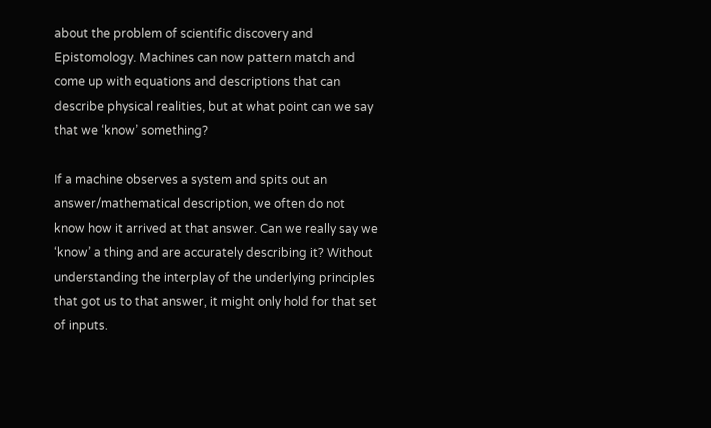about the problem of scientific discovery and Epistomology. Machines can now pattern match and come up with equations and descriptions that can describe physical realities, but at what point can we say that we ‘know’ something?

If a machine observes a system and spits out an answer/mathematical description, we often do not know how it arrived at that answer. Can we really say we ‘know’ a thing and are accurately describing it? Without understanding the interplay of the underlying principles that got us to that answer, it might only hold for that set of inputs.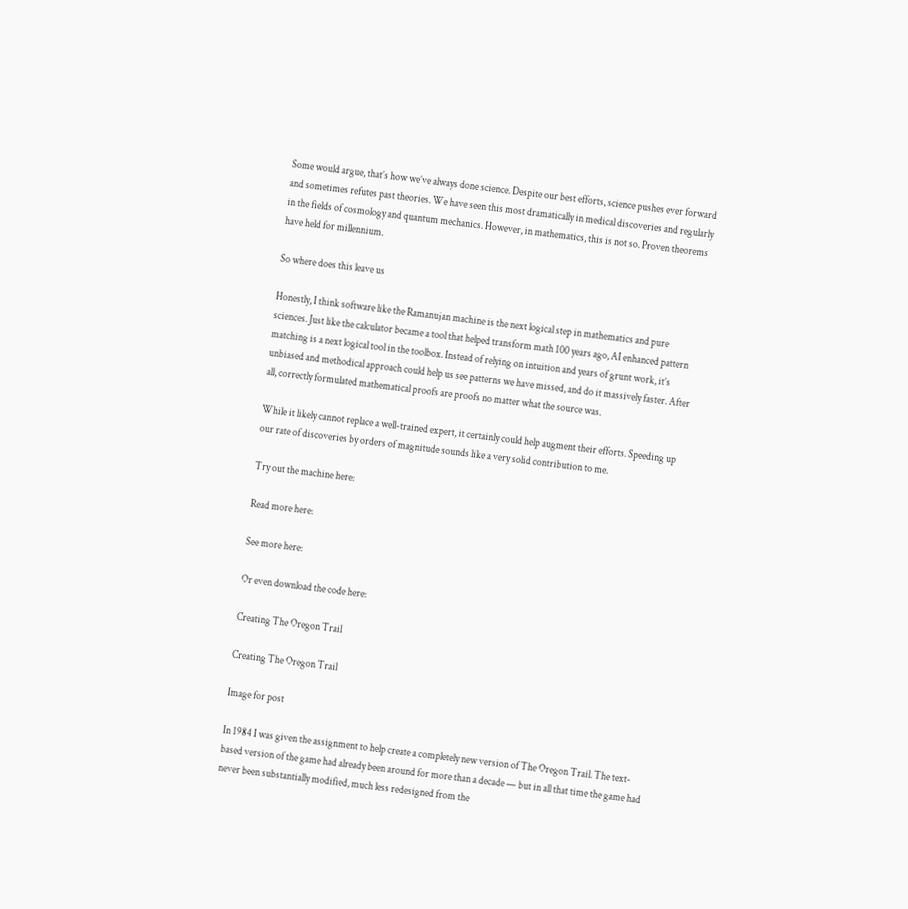Some would argue, that’s how we’ve always done science. Despite our best efforts, science pushes ever forward and sometimes refutes past theories. We have seen this most dramatically in medical discoveries and regularly in the fields of cosmology and quantum mechanics. However, in mathematics, this is not so. Proven theorems have held for millennium.

So where does this leave us

Honestly, I think software like the Ramanujan machine is the next logical step in mathematics and pure sciences. Just like the calculator became a tool that helped transform math 100 years ago, AI enhanced pattern matching is a next logical tool in the toolbox. Instead of relying on intuition and years of grunt work, it’s unbiased and methodical approach could help us see patterns we have missed, and do it massively faster. After all, correctly formulated mathematical proofs are proofs no matter what the source was.

While it likely cannot replace a well-trained expert, it certainly could help augment their efforts. Speeding up our rate of discoveries by orders of magnitude sounds like a very solid contribution to me.

Try out the machine here:

Read more here:

See more here:

Or even download the code here:

Creating The Oregon Trail

Creating The Oregon Trail

Image for post

In 1984 I was given the assignment to help create a completely new version of The Oregon Trail. The text-based version of the game had already been around for more than a decade — but in all that time the game had never been substantially modified, much less redesigned from the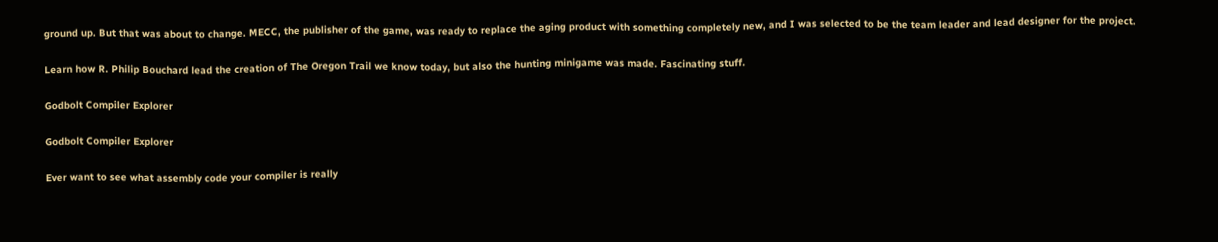ground up. But that was about to change. MECC, the publisher of the game, was ready to replace the aging product with something completely new, and I was selected to be the team leader and lead designer for the project.

Learn how R. Philip Bouchard lead the creation of The Oregon Trail we know today, but also the hunting minigame was made. Fascinating stuff.

Godbolt Compiler Explorer

Godbolt Compiler Explorer

Ever want to see what assembly code your compiler is really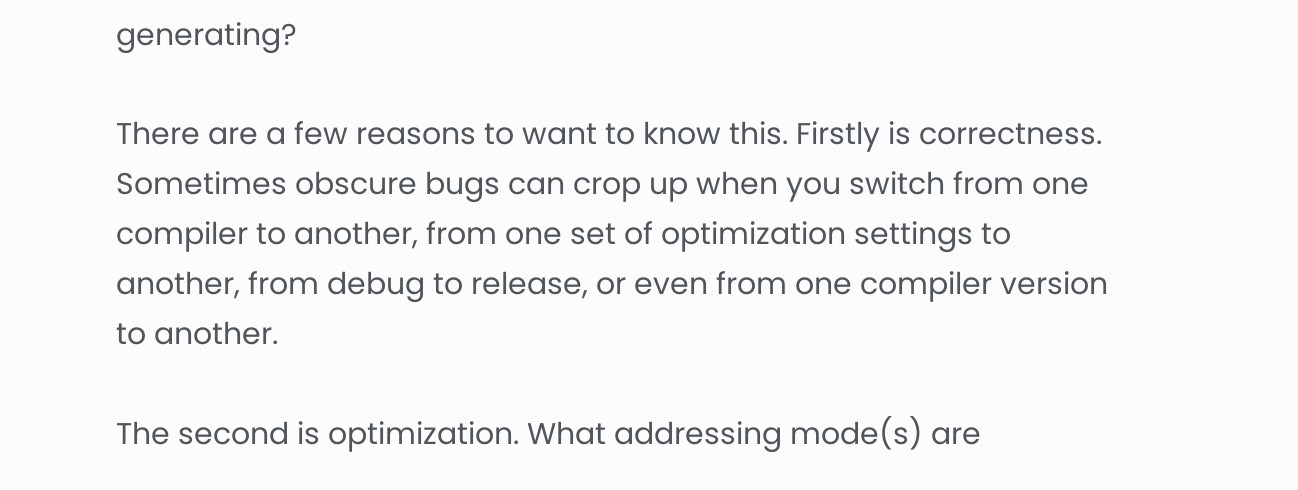generating?

There are a few reasons to want to know this. Firstly is correctness. Sometimes obscure bugs can crop up when you switch from one compiler to another, from one set of optimization settings to another, from debug to release, or even from one compiler version to another.

The second is optimization. What addressing mode(s) are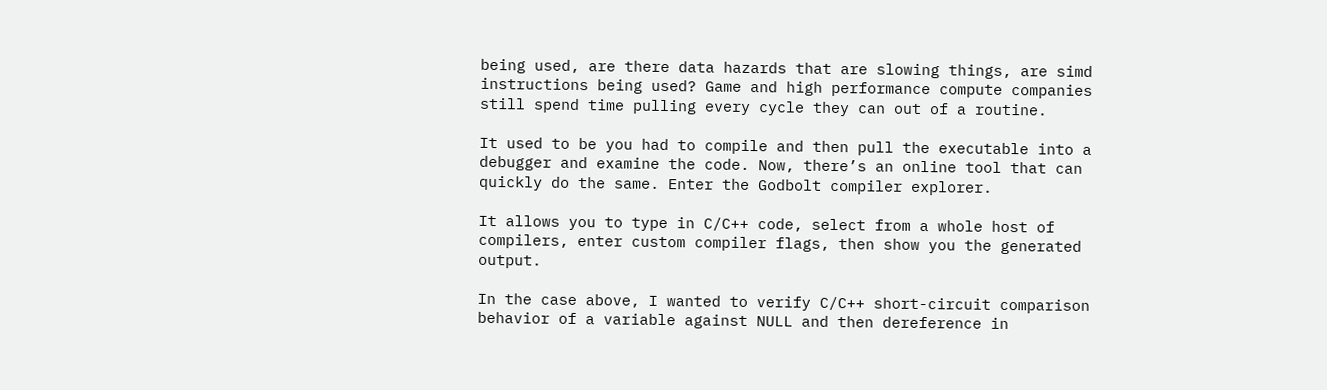being used, are there data hazards that are slowing things, are simd instructions being used? Game and high performance compute companies still spend time pulling every cycle they can out of a routine.

It used to be you had to compile and then pull the executable into a debugger and examine the code. Now, there’s an online tool that can quickly do the same. Enter the Godbolt compiler explorer.

It allows you to type in C/C++ code, select from a whole host of compilers, enter custom compiler flags, then show you the generated output.

In the case above, I wanted to verify C/C++ short-circuit comparison behavior of a variable against NULL and then dereference in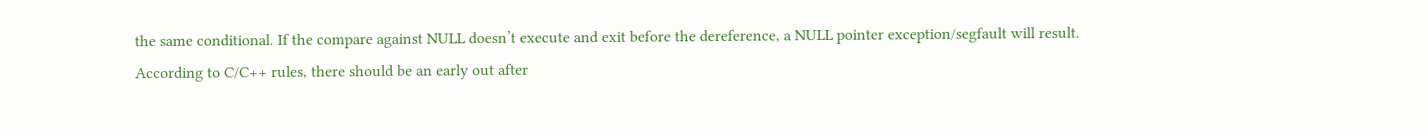the same conditional. If the compare against NULL doesn’t execute and exit before the dereference, a NULL pointer exception/segfault will result. According to C/C++ rules, there should be an early out after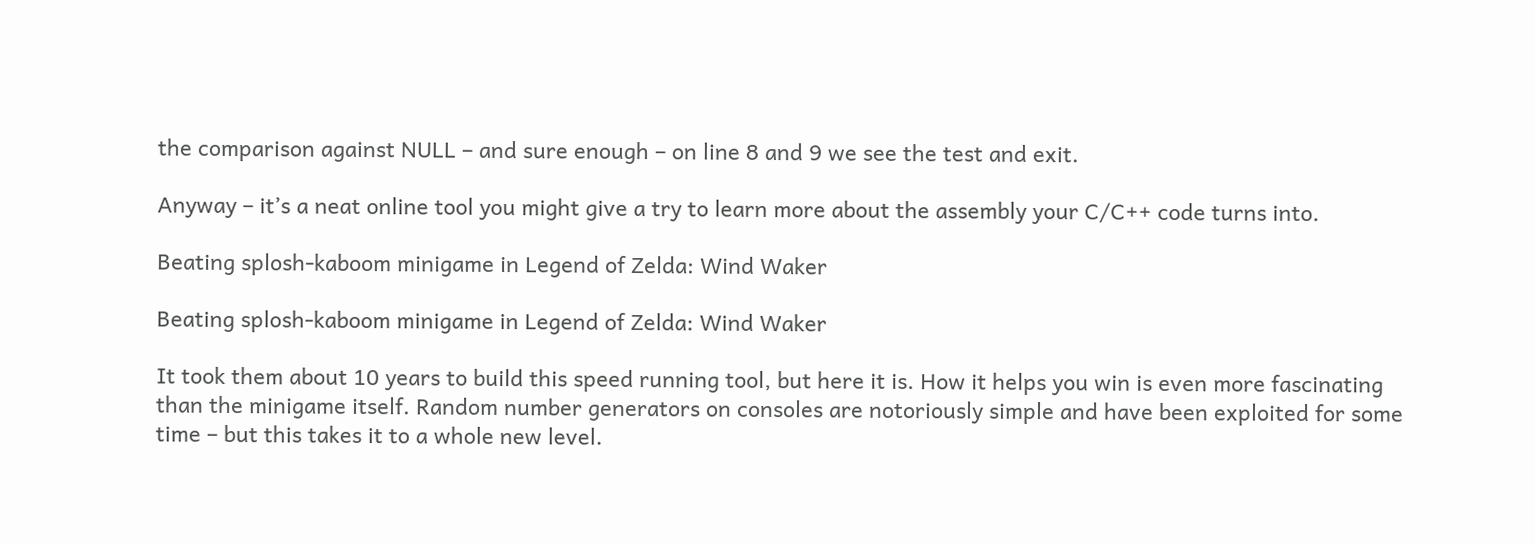the comparison against NULL – and sure enough – on line 8 and 9 we see the test and exit.

Anyway – it’s a neat online tool you might give a try to learn more about the assembly your C/C++ code turns into.

Beating splosh-kaboom minigame in Legend of Zelda: Wind Waker

Beating splosh-kaboom minigame in Legend of Zelda: Wind Waker

It took them about 10 years to build this speed running tool, but here it is. How it helps you win is even more fascinating than the minigame itself. Random number generators on consoles are notoriously simple and have been exploited for some time – but this takes it to a whole new level.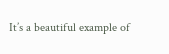It’s a beautiful example of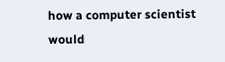how a computer scientist would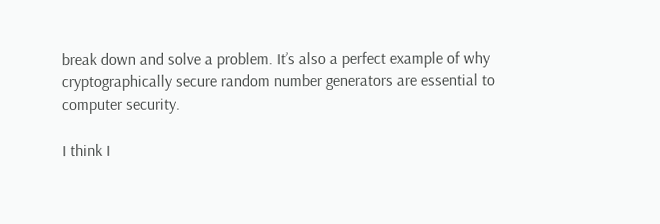break down and solve a problem. It’s also a perfect example of why cryptographically secure random number generators are essential to computer security.

I think I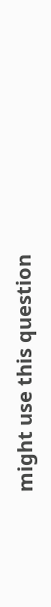might use this question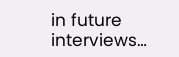in future interviews…